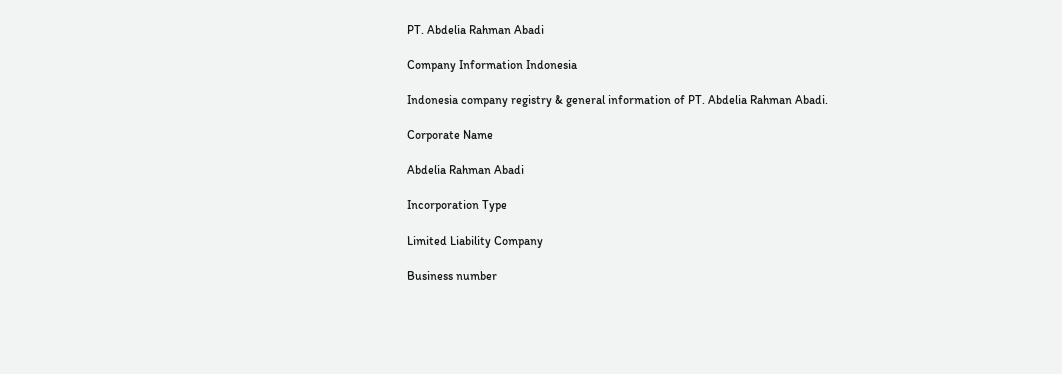PT. Abdelia Rahman Abadi

Company Information Indonesia

Indonesia company registry & general information of PT. Abdelia Rahman Abadi.

Corporate Name

Abdelia Rahman Abadi

Incorporation Type

Limited Liability Company

Business number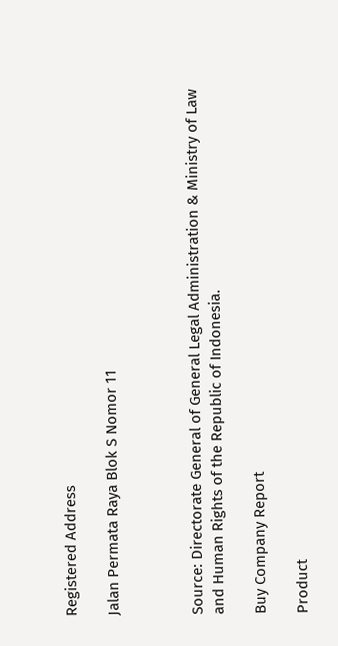Registered Address

Jalan Permata Raya Blok S Nomor 11



Source: Directorate General of General Legal Administration & Ministry of Law and Human Rights of the Republic of Indonesia.

Buy Company Report

Product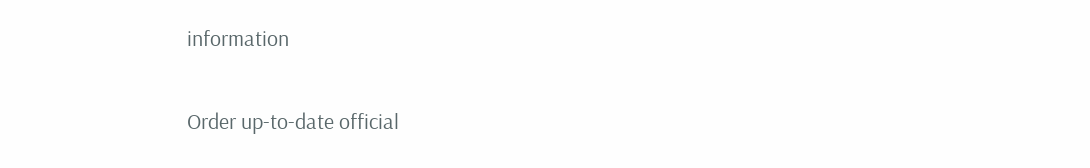information

Order up-to-date official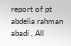report of pt abdelia rahman abadi , All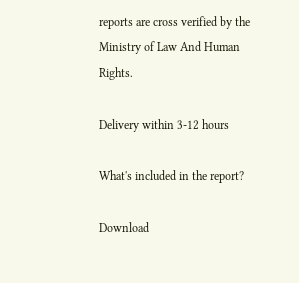reports are cross verified by the Ministry of Law And Human Rights.

Delivery within 3-12 hours

What's included in the report?

Download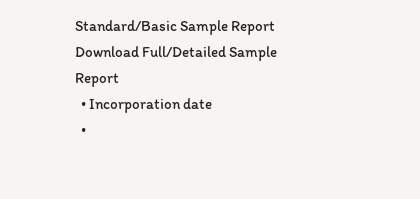Standard/Basic Sample Report Download Full/Detailed Sample Report
  • Incorporation date
  •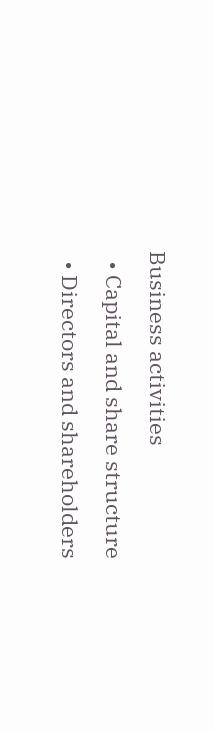Business activities
  • Capital and share structure
  • Directors and shareholders